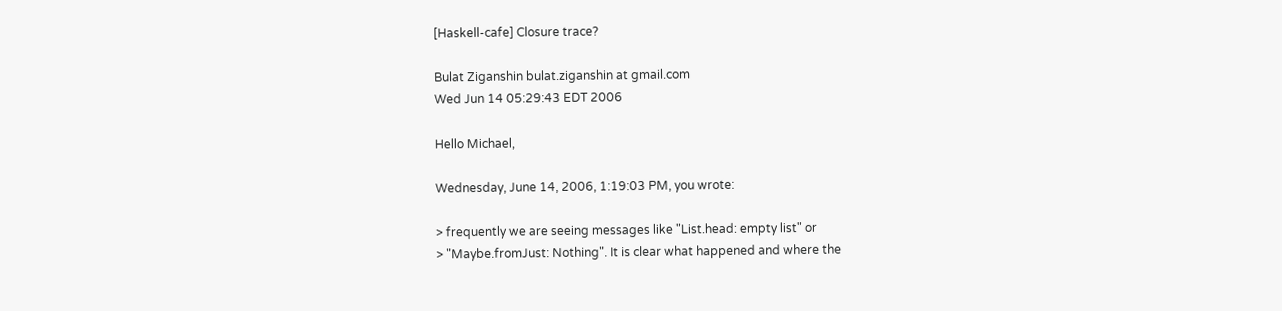[Haskell-cafe] Closure trace?

Bulat Ziganshin bulat.ziganshin at gmail.com
Wed Jun 14 05:29:43 EDT 2006

Hello Michael,

Wednesday, June 14, 2006, 1:19:03 PM, you wrote:

> frequently we are seeing messages like "List.head: empty list" or
> "Maybe.fromJust: Nothing". It is clear what happened and where the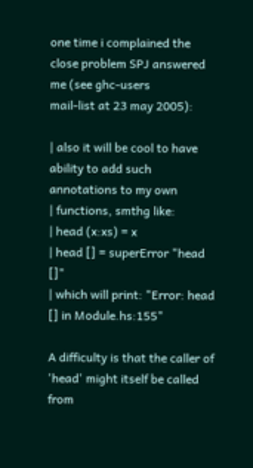one time i complained the close problem SPJ answered me (see ghc-users
mail-list at 23 may 2005):

| also it will be cool to have ability to add such annotations to my own
| functions, smthg like:
| head (x:xs) = x
| head [] = superError "head []"
| which will print: "Error: head [] in Module.hs:155"

A difficulty is that the caller of 'head' might itself be called from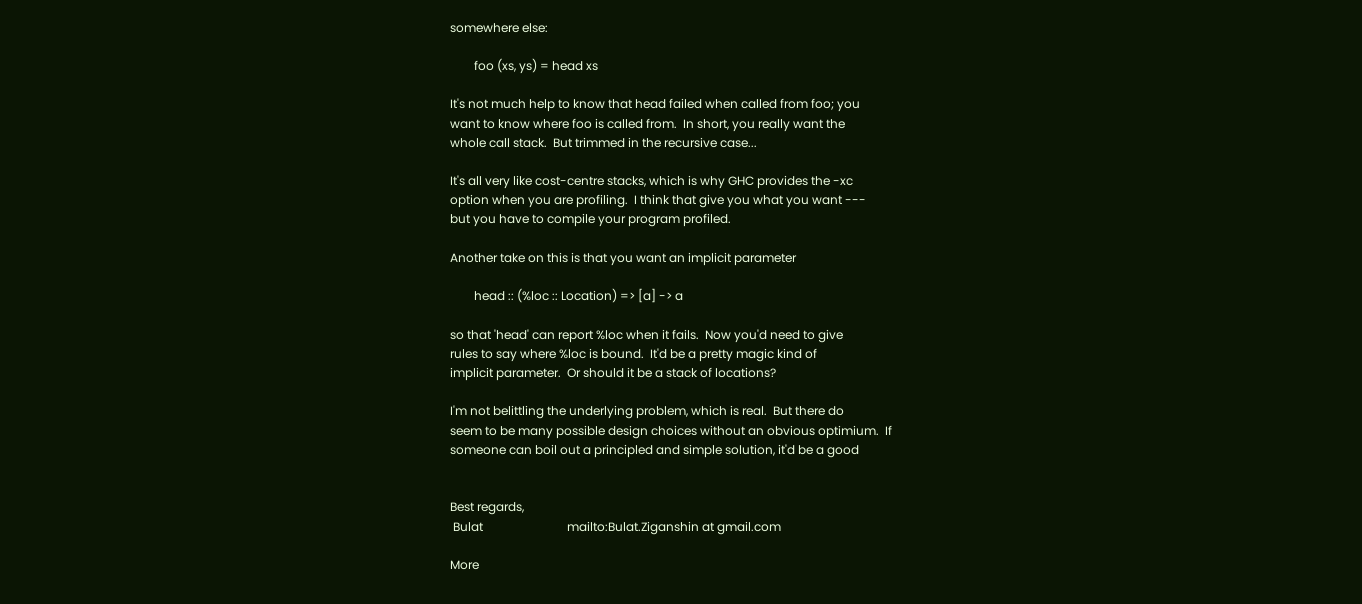somewhere else:

        foo (xs, ys) = head xs

It's not much help to know that head failed when called from foo; you
want to know where foo is called from.  In short, you really want the
whole call stack.  But trimmed in the recursive case...

It's all very like cost-centre stacks, which is why GHC provides the -xc
option when you are profiling.  I think that give you what you want ---
but you have to compile your program profiled.

Another take on this is that you want an implicit parameter

        head :: (%loc :: Location) => [a] -> a

so that 'head' can report %loc when it fails.  Now you'd need to give
rules to say where %loc is bound.  It'd be a pretty magic kind of
implicit parameter.  Or should it be a stack of locations?

I'm not belittling the underlying problem, which is real.  But there do
seem to be many possible design choices without an obvious optimium.  If
someone can boil out a principled and simple solution, it'd be a good


Best regards,
 Bulat                            mailto:Bulat.Ziganshin at gmail.com

More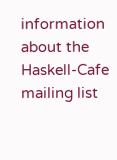information about the Haskell-Cafe mailing list